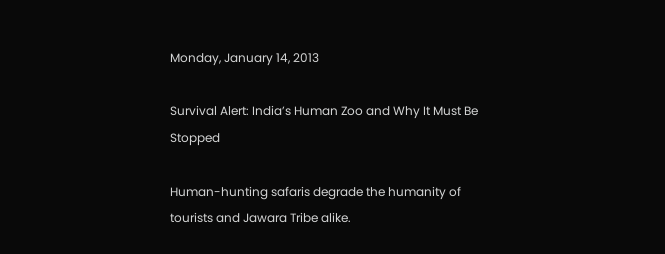Monday, January 14, 2013

Survival Alert: India’s Human Zoo and Why It Must Be Stopped

Human-hunting safaris degrade the humanity of tourists and Jawara Tribe alike.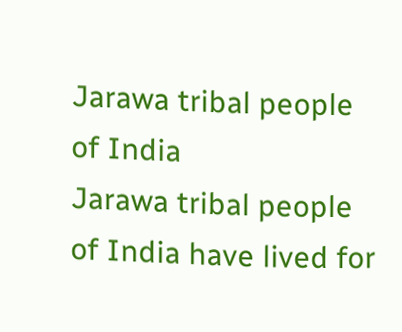Jarawa tribal people of India
Jarawa tribal people of India have lived for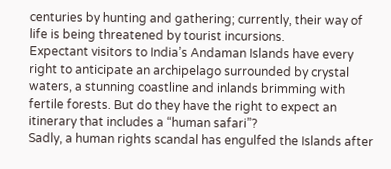centuries by hunting and gathering; currently, their way of life is being threatened by tourist incursions.
Expectant visitors to India’s Andaman Islands have every right to anticipate an archipelago surrounded by crystal waters, a stunning coastline and inlands brimming with fertile forests. But do they have the right to expect an itinerary that includes a “human safari”?
Sadly, a human rights scandal has engulfed the Islands after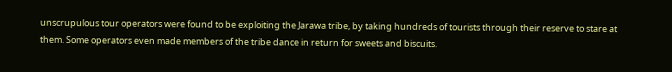unscrupulous tour operators were found to be exploiting the Jarawa tribe, by taking hundreds of tourists through their reserve to stare at them. Some operators even made members of the tribe dance in return for sweets and biscuits.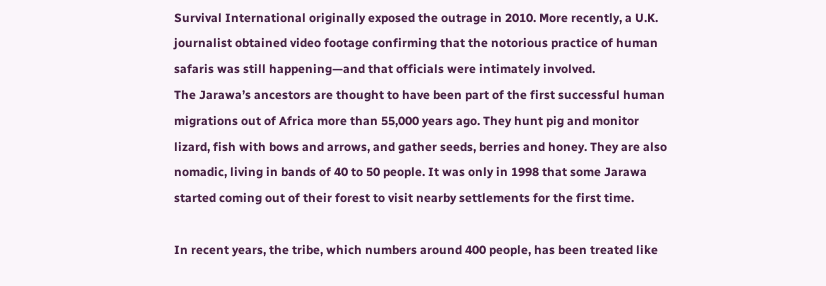Survival International originally exposed the outrage in 2010. More recently, a U.K. journalist obtained video footage confirming that the notorious practice of human safaris was still happening—and that officials were intimately involved.
The Jarawa’s ancestors are thought to have been part of the first successful human migrations out of Africa more than 55,000 years ago. They hunt pig and monitor lizard, fish with bows and arrows, and gather seeds, berries and honey. They are also nomadic, living in bands of 40 to 50 people. It was only in 1998 that some Jarawa started coming out of their forest to visit nearby settlements for the first time.

In recent years, the tribe, which numbers around 400 people, has been treated like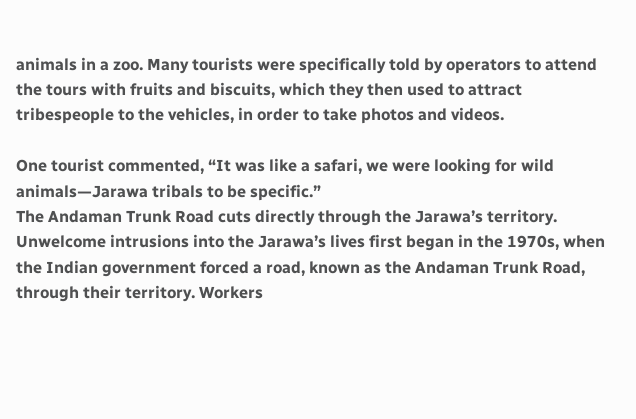animals in a zoo. Many tourists were specifically told by operators to attend the tours with fruits and biscuits, which they then used to attract tribespeople to the vehicles, in order to take photos and videos.

One tourist commented, “It was like a safari, we were looking for wild animals—Jarawa tribals to be specific.”
The Andaman Trunk Road cuts directly through the Jarawa’s territory.
Unwelcome intrusions into the Jarawa’s lives first began in the 1970s, when the Indian government forced a road, known as the Andaman Trunk Road, through their territory. Workers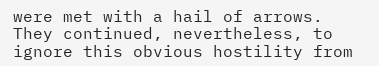were met with a hail of arrows. They continued, nevertheless, to ignore this obvious hostility from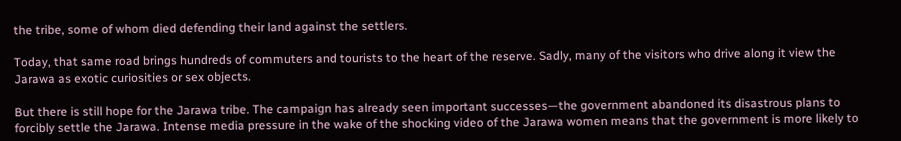the tribe, some of whom died defending their land against the settlers.

Today, that same road brings hundreds of commuters and tourists to the heart of the reserve. Sadly, many of the visitors who drive along it view the Jarawa as exotic curiosities or sex objects.

But there is still hope for the Jarawa tribe. The campaign has already seen important successes—the government abandoned its disastrous plans to forcibly settle the Jarawa. Intense media pressure in the wake of the shocking video of the Jarawa women means that the government is more likely to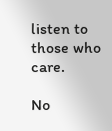listen to those who care.

No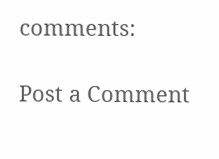comments:

Post a Comment